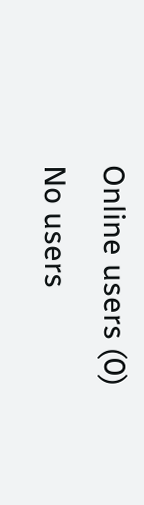Online users (0)
No users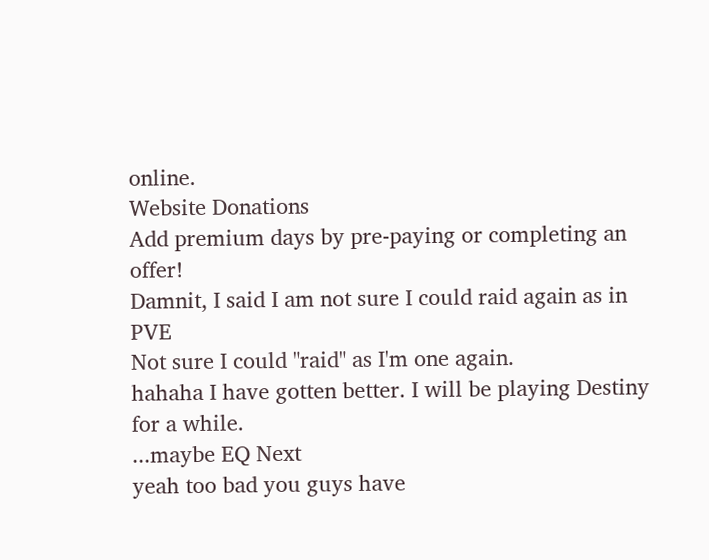online.
Website Donations
Add premium days by pre-paying or completing an offer!
Damnit, I said I am not sure I could raid again as in PVE
Not sure I could "raid" as I'm one again.
hahaha I have gotten better. I will be playing Destiny for a while.
...maybe EQ Next
yeah too bad you guys have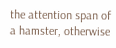the attention span of a hamster, otherwise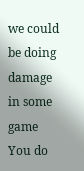we could be doing damage in some game
You do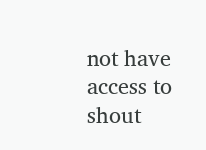not have access to shout